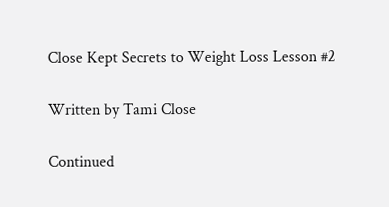Close Kept Secrets to Weight Loss Lesson #2

Written by Tami Close

Continued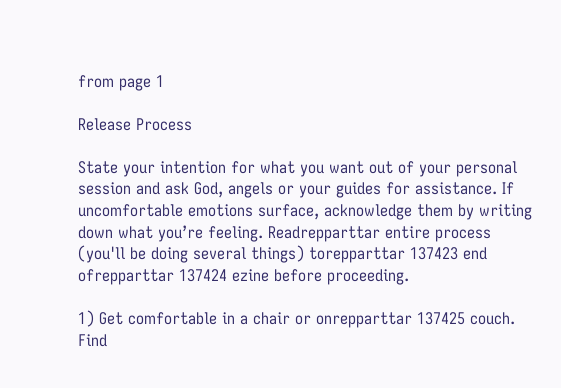from page 1

Release Process

State your intention for what you want out of your personal session and ask God, angels or your guides for assistance. If uncomfortable emotions surface, acknowledge them by writing down what you’re feeling. Readrepparttar entire process (you'll be doing several things) torepparttar 137423 end ofrepparttar 137424 ezine before proceeding.

1) Get comfortable in a chair or onrepparttar 137425 couch. Find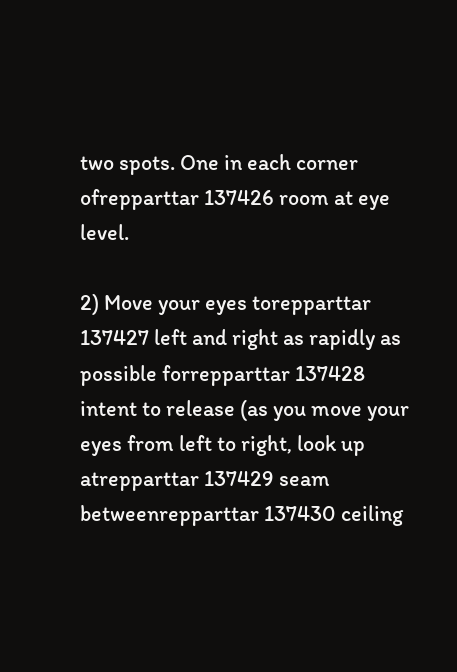two spots. One in each corner ofrepparttar 137426 room at eye level.

2) Move your eyes torepparttar 137427 left and right as rapidly as possible forrepparttar 137428 intent to release (as you move your eyes from left to right, look up atrepparttar 137429 seam betweenrepparttar 137430 ceiling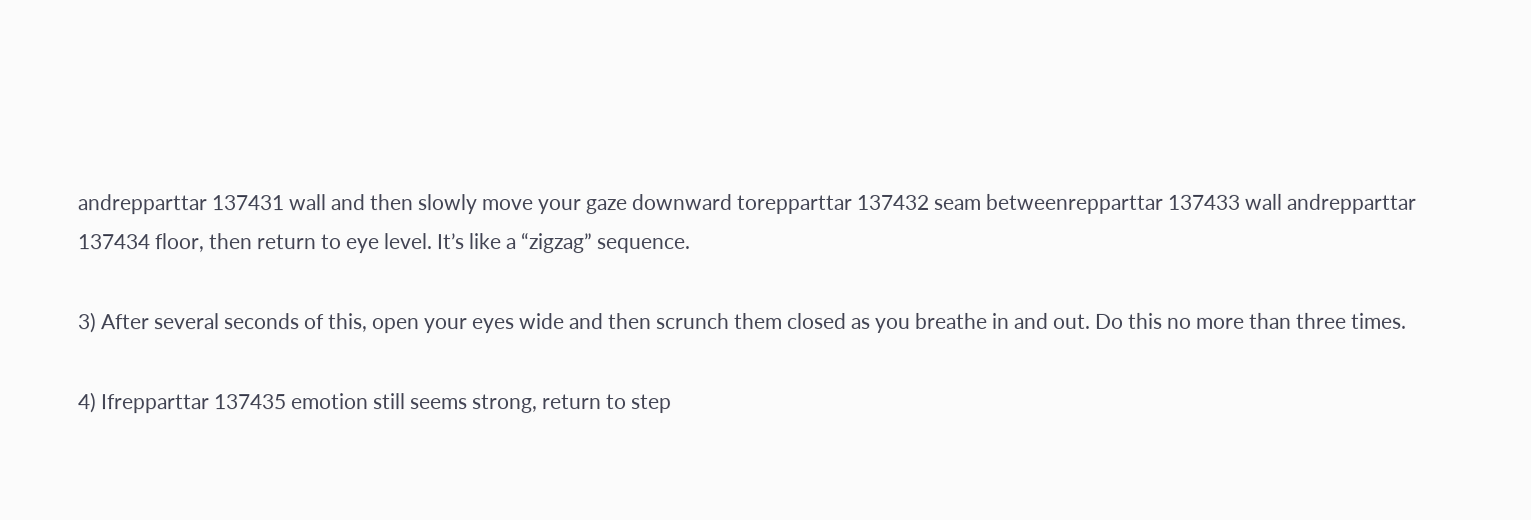andrepparttar 137431 wall and then slowly move your gaze downward torepparttar 137432 seam betweenrepparttar 137433 wall andrepparttar 137434 floor, then return to eye level. It’s like a “zigzag” sequence.

3) After several seconds of this, open your eyes wide and then scrunch them closed as you breathe in and out. Do this no more than three times.

4) Ifrepparttar 137435 emotion still seems strong, return to step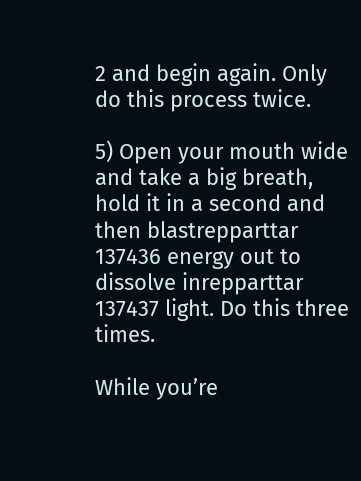2 and begin again. Only do this process twice.

5) Open your mouth wide and take a big breath, hold it in a second and then blastrepparttar 137436 energy out to dissolve inrepparttar 137437 light. Do this three times.

While you’re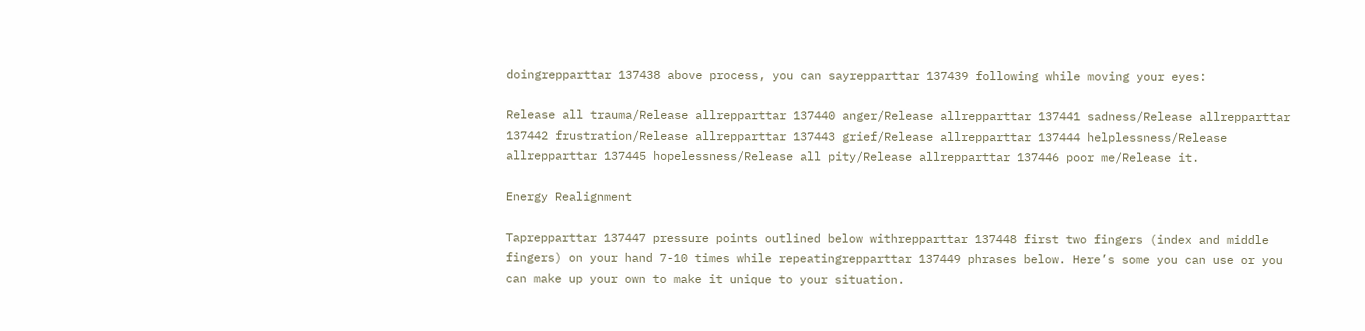doingrepparttar 137438 above process, you can sayrepparttar 137439 following while moving your eyes:

Release all trauma/Release allrepparttar 137440 anger/Release allrepparttar 137441 sadness/Release allrepparttar 137442 frustration/Release allrepparttar 137443 grief/Release allrepparttar 137444 helplessness/Release allrepparttar 137445 hopelessness/Release all pity/Release allrepparttar 137446 poor me/Release it.

Energy Realignment

Taprepparttar 137447 pressure points outlined below withrepparttar 137448 first two fingers (index and middle fingers) on your hand 7-10 times while repeatingrepparttar 137449 phrases below. Here’s some you can use or you can make up your own to make it unique to your situation.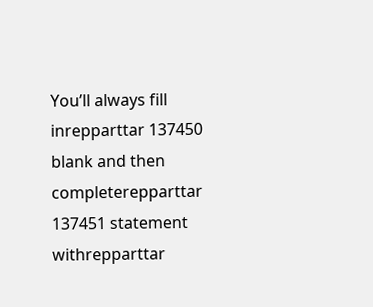You’ll always fill inrepparttar 137450 blank and then completerepparttar 137451 statement withrepparttar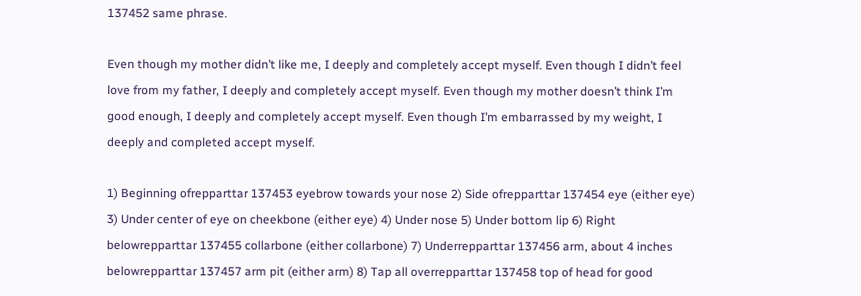137452 same phrase.

Even though my mother didn’t like me, I deeply and completely accept myself. Even though I didn’t feel love from my father, I deeply and completely accept myself. Even though my mother doesn’t think I’m good enough, I deeply and completely accept myself. Even though I’m embarrassed by my weight, I deeply and completed accept myself.

1) Beginning ofrepparttar 137453 eyebrow towards your nose 2) Side ofrepparttar 137454 eye (either eye) 3) Under center of eye on cheekbone (either eye) 4) Under nose 5) Under bottom lip 6) Right belowrepparttar 137455 collarbone (either collarbone) 7) Underrepparttar 137456 arm, about 4 inches belowrepparttar 137457 arm pit (either arm) 8) Tap all overrepparttar 137458 top of head for good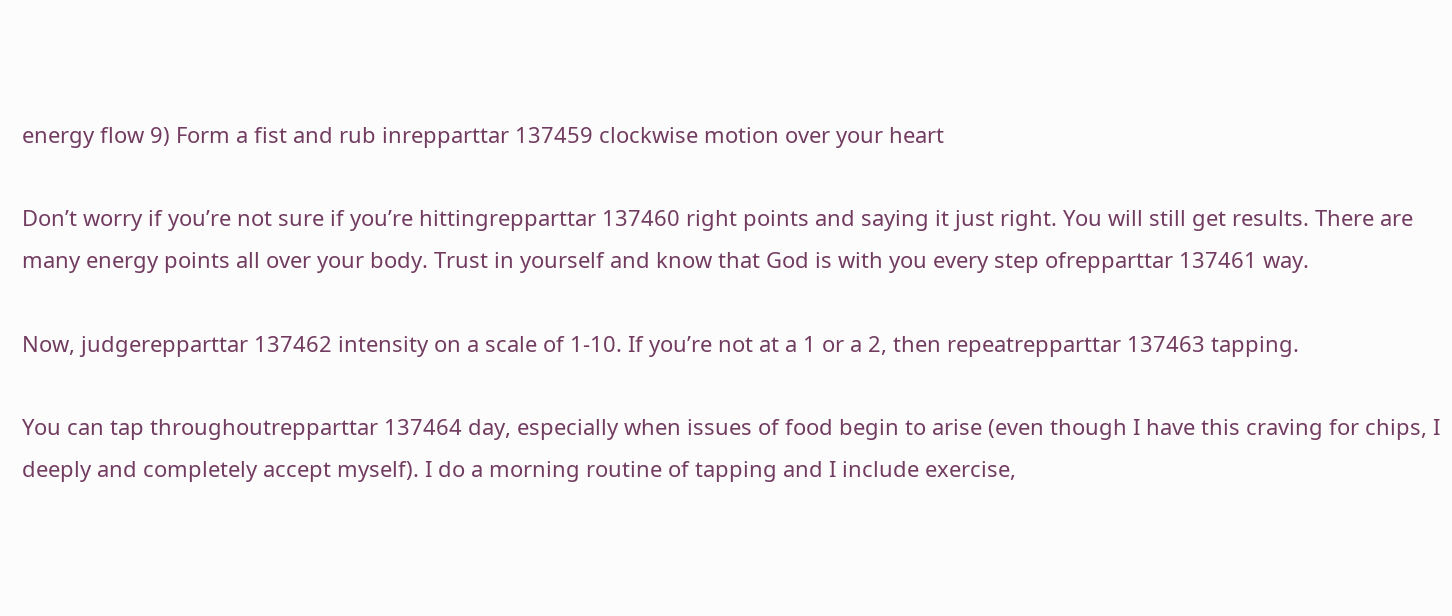energy flow 9) Form a fist and rub inrepparttar 137459 clockwise motion over your heart

Don’t worry if you’re not sure if you’re hittingrepparttar 137460 right points and saying it just right. You will still get results. There are many energy points all over your body. Trust in yourself and know that God is with you every step ofrepparttar 137461 way.

Now, judgerepparttar 137462 intensity on a scale of 1-10. If you’re not at a 1 or a 2, then repeatrepparttar 137463 tapping.

You can tap throughoutrepparttar 137464 day, especially when issues of food begin to arise (even though I have this craving for chips, I deeply and completely accept myself). I do a morning routine of tapping and I include exercise,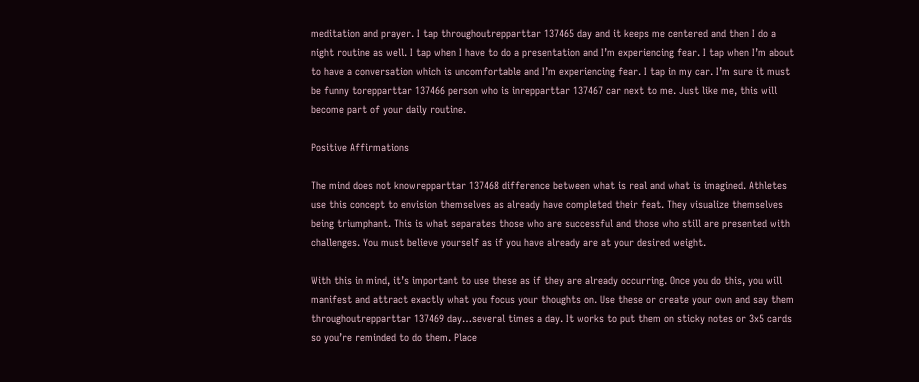meditation and prayer. I tap throughoutrepparttar 137465 day and it keeps me centered and then I do a night routine as well. I tap when I have to do a presentation and I’m experiencing fear. I tap when I’m about to have a conversation which is uncomfortable and I’m experiencing fear. I tap in my car. I’m sure it must be funny torepparttar 137466 person who is inrepparttar 137467 car next to me. Just like me, this will become part of your daily routine.

Positive Affirmations

The mind does not knowrepparttar 137468 difference between what is real and what is imagined. Athletes use this concept to envision themselves as already have completed their feat. They visualize themselves being triumphant. This is what separates those who are successful and those who still are presented with challenges. You must believe yourself as if you have already are at your desired weight.

With this in mind, it’s important to use these as if they are already occurring. Once you do this, you will manifest and attract exactly what you focus your thoughts on. Use these or create your own and say them throughoutrepparttar 137469 day…several times a day. It works to put them on sticky notes or 3x5 cards so you’re reminded to do them. Place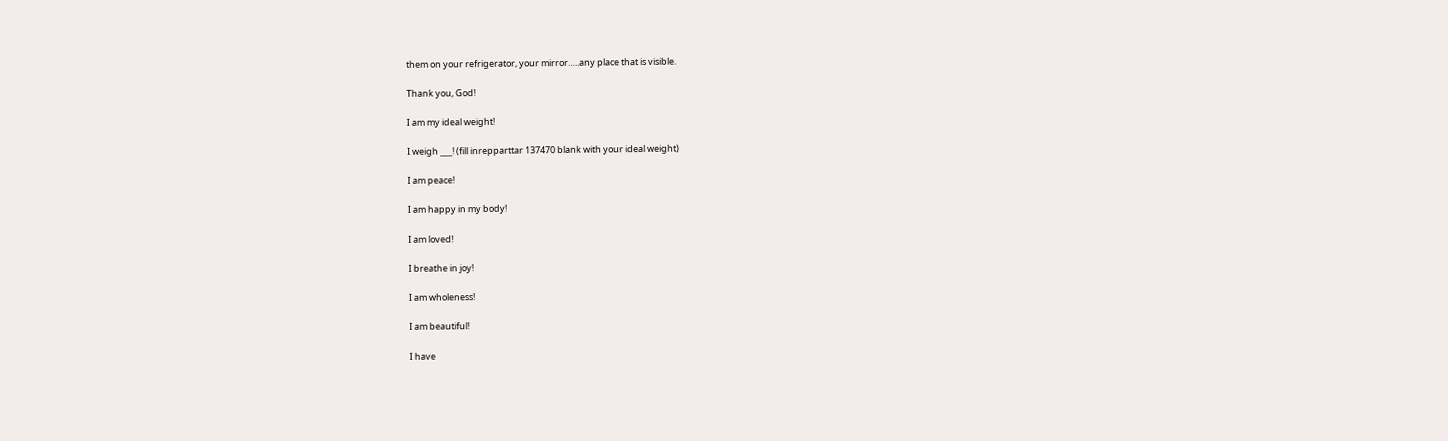them on your refrigerator, your mirror…..any place that is visible.

Thank you, God!

I am my ideal weight!

I weigh ___! (fill inrepparttar 137470 blank with your ideal weight)

I am peace!

I am happy in my body!

I am loved!

I breathe in joy!

I am wholeness!

I am beautiful!

I have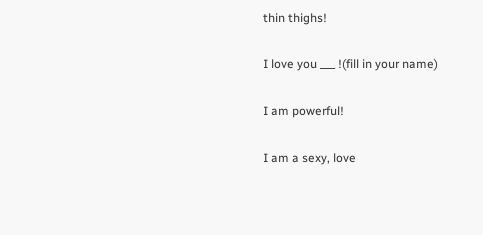thin thighs!

I love you ___ !(fill in your name)

I am powerful!

I am a sexy, love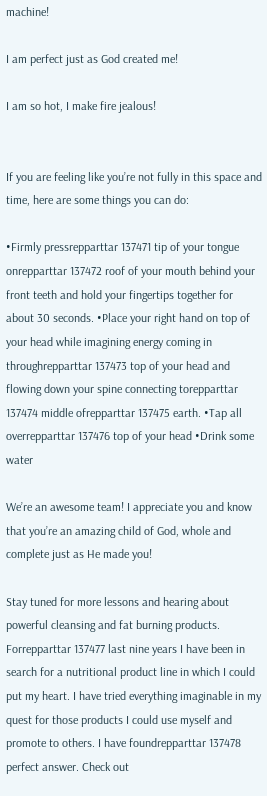machine!

I am perfect just as God created me!

I am so hot, I make fire jealous!


If you are feeling like you’re not fully in this space and time, here are some things you can do:

•Firmly pressrepparttar 137471 tip of your tongue onrepparttar 137472 roof of your mouth behind your front teeth and hold your fingertips together for about 30 seconds. •Place your right hand on top of your head while imagining energy coming in throughrepparttar 137473 top of your head and flowing down your spine connecting torepparttar 137474 middle ofrepparttar 137475 earth. •Tap all overrepparttar 137476 top of your head •Drink some water

We’re an awesome team! I appreciate you and know that you’re an amazing child of God, whole and complete just as He made you!

Stay tuned for more lessons and hearing about powerful cleansing and fat burning products. Forrepparttar 137477 last nine years I have been in search for a nutritional product line in which I could put my heart. I have tried everything imaginable in my quest for those products I could use myself and promote to others. I have foundrepparttar 137478 perfect answer. Check out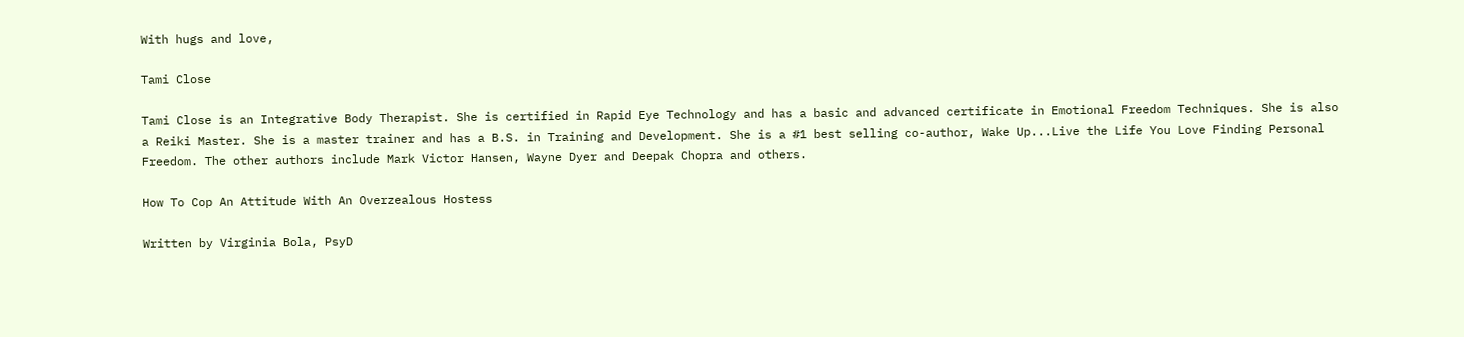With hugs and love,

Tami Close

Tami Close is an Integrative Body Therapist. She is certified in Rapid Eye Technology and has a basic and advanced certificate in Emotional Freedom Techniques. She is also a Reiki Master. She is a master trainer and has a B.S. in Training and Development. She is a #1 best selling co-author, Wake Up...Live the Life You Love Finding Personal Freedom. The other authors include Mark Victor Hansen, Wayne Dyer and Deepak Chopra and others.

How To Cop An Attitude With An Overzealous Hostess

Written by Virginia Bola, PsyD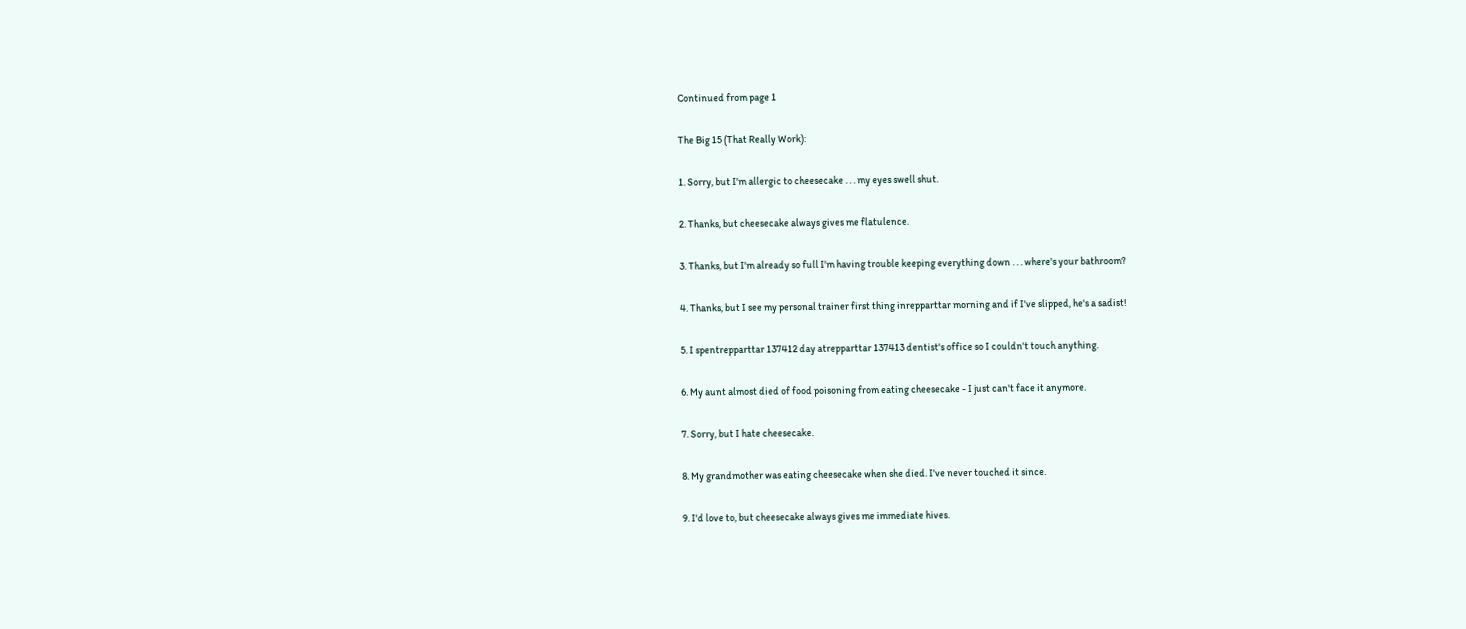Continued from page 1

The Big 15 (That Really Work):

1. Sorry, but I'm allergic to cheesecake . . . my eyes swell shut.

2. Thanks, but cheesecake always gives me flatulence.

3. Thanks, but I'm already so full I'm having trouble keeping everything down . . . where's your bathroom?

4. Thanks, but I see my personal trainer first thing inrepparttar morning and if I've slipped, he's a sadist!

5. I spentrepparttar 137412 day atrepparttar 137413 dentist's office so I couldn't touch anything.

6. My aunt almost died of food poisoning from eating cheesecake - I just can't face it anymore.

7. Sorry, but I hate cheesecake.

8. My grandmother was eating cheesecake when she died. I've never touched it since.

9. I'd love to, but cheesecake always gives me immediate hives.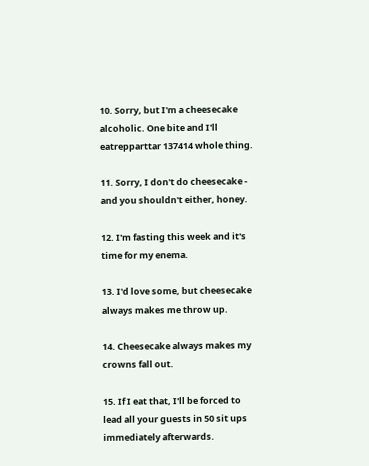10. Sorry, but I'm a cheesecake alcoholic. One bite and I'll eatrepparttar 137414 whole thing.

11. Sorry, I don't do cheesecake - and you shouldn't either, honey.

12. I'm fasting this week and it's time for my enema.

13. I'd love some, but cheesecake always makes me throw up.

14. Cheesecake always makes my crowns fall out.

15. If I eat that, I'll be forced to lead all your guests in 50 sit ups immediately afterwards.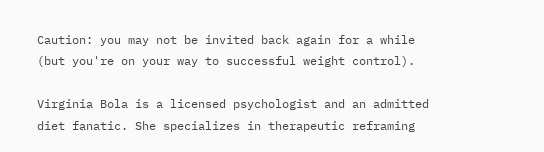Caution: you may not be invited back again for a while (but you're on your way to successful weight control).

Virginia Bola is a licensed psychologist and an admitted diet fanatic. She specializes in therapeutic reframing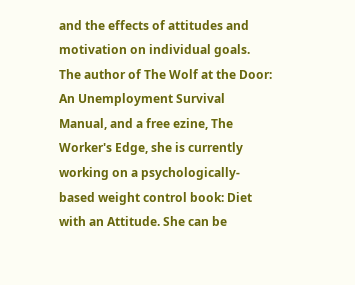and the effects of attitudes and motivation on individual goals. The author of The Wolf at the Door: An Unemployment Survival Manual, and a free ezine, The Worker's Edge, she is currently working on a psychologically-based weight control book: Diet with an Attitude. She can be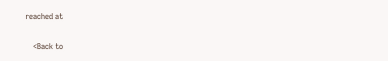reached at

    <Back to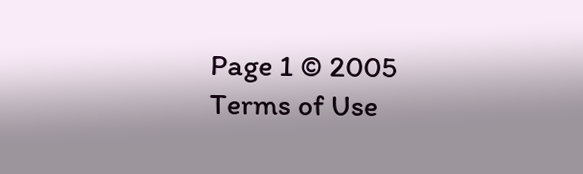Page 1 © 2005
Terms of Use